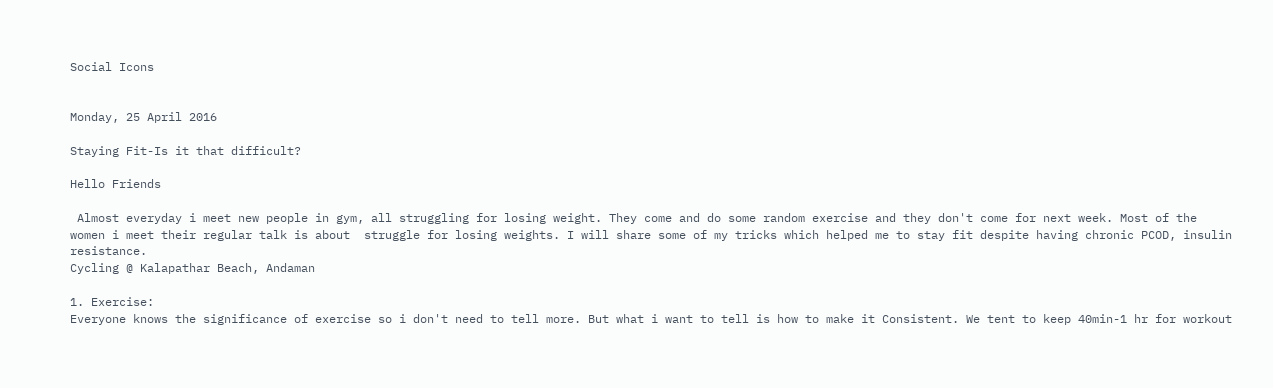Social Icons


Monday, 25 April 2016

Staying Fit-Is it that difficult?

Hello Friends

 Almost everyday i meet new people in gym, all struggling for losing weight. They come and do some random exercise and they don't come for next week. Most of the women i meet their regular talk is about  struggle for losing weights. I will share some of my tricks which helped me to stay fit despite having chronic PCOD, insulin resistance.
Cycling @ Kalapathar Beach, Andaman

1. Exercise:
Everyone knows the significance of exercise so i don't need to tell more. But what i want to tell is how to make it Consistent. We tent to keep 40min-1 hr for workout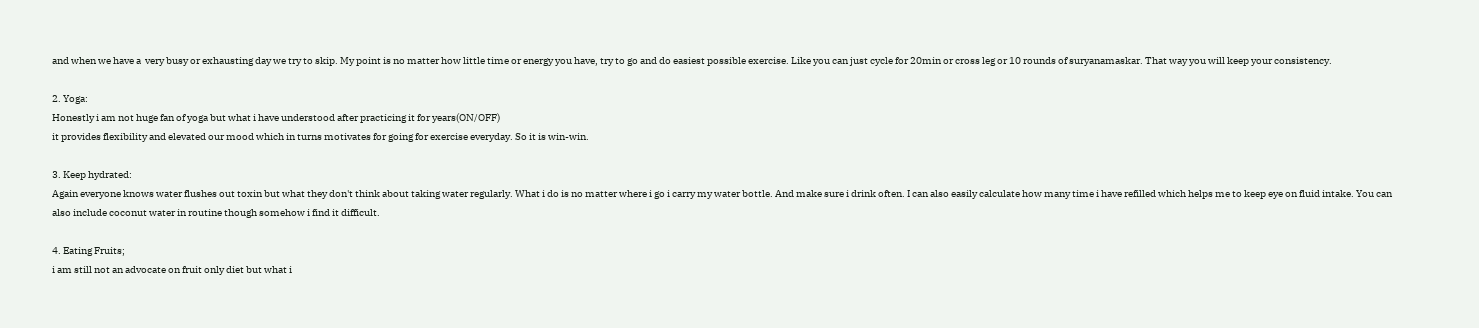and when we have a  very busy or exhausting day we try to skip. My point is no matter how little time or energy you have, try to go and do easiest possible exercise. Like you can just cycle for 20min or cross leg or 10 rounds of suryanamaskar. That way you will keep your consistency.

2. Yoga:
Honestly i am not huge fan of yoga but what i have understood after practicing it for years(ON/OFF)
it provides flexibility and elevated our mood which in turns motivates for going for exercise everyday. So it is win-win.

3. Keep hydrated:
Again everyone knows water flushes out toxin but what they don't think about taking water regularly. What i do is no matter where i go i carry my water bottle. And make sure i drink often. I can also easily calculate how many time i have refilled which helps me to keep eye on fluid intake. You can also include coconut water in routine though somehow i find it difficult.

4. Eating Fruits;
i am still not an advocate on fruit only diet but what i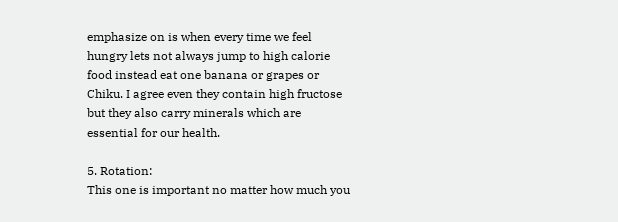emphasize on is when every time we feel hungry lets not always jump to high calorie food instead eat one banana or grapes or Chiku. I agree even they contain high fructose but they also carry minerals which are essential for our health.

5. Rotation:
This one is important no matter how much you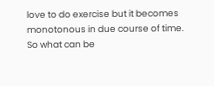love to do exercise but it becomes monotonous in due course of time. So what can be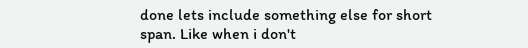done lets include something else for short span. Like when i don't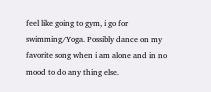feel like going to gym, i go for swimming/Yoga. Possibly dance on my favorite song when i am alone and in no mood to do any thing else.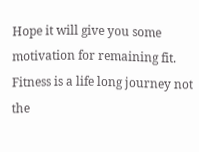Hope it will give you some motivation for remaining fit. Fitness is a life long journey not the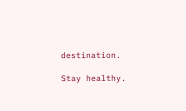destination.

Stay healthy.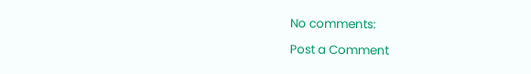No comments:

Post a Comment